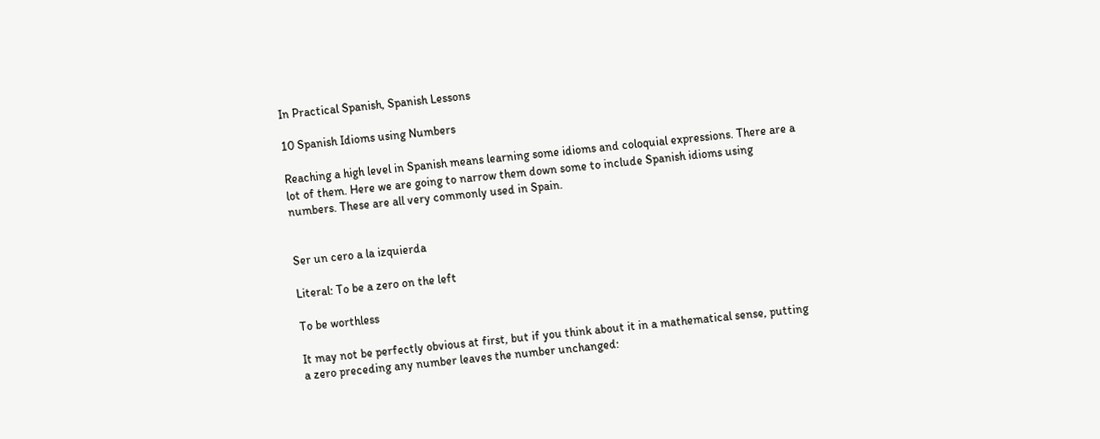In Practical Spanish, Spanish Lessons

10 Spanish Idioms using Numbers

Reaching a high level in Spanish means learning some idioms and coloquial expressions. There are a lot of them. Here we are going to narrow them down some to include Spanish idioms using numbers. These are all very commonly used in Spain.


Ser un cero a la izquierda

Literal: To be a zero on the left

To be worthless

It may not be perfectly obvious at first, but if you think about it in a mathematical sense, putting a zero preceding any number leaves the number unchanged: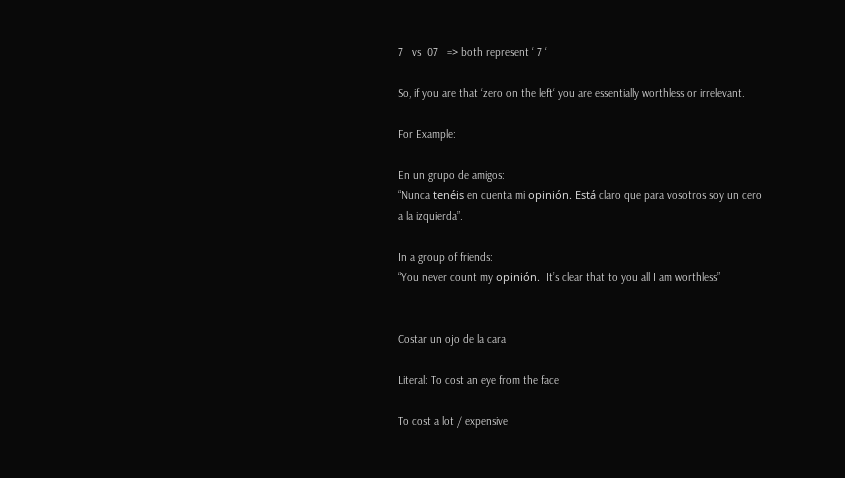7   vs  07   => both represent ‘ 7 ‘

So, if you are that ‘zero on the left‘ you are essentially worthless or irrelevant.

For Example:

En un grupo de amigos:
“Nunca tenéis en cuenta mi opinión. Está claro que para vosotros soy un cero a la izquierda”.

In a group of friends:
“You never count my opinión.  It’s clear that to you all I am worthless”


Costar un ojo de la cara

Literal: To cost an eye from the face

To cost a lot / expensive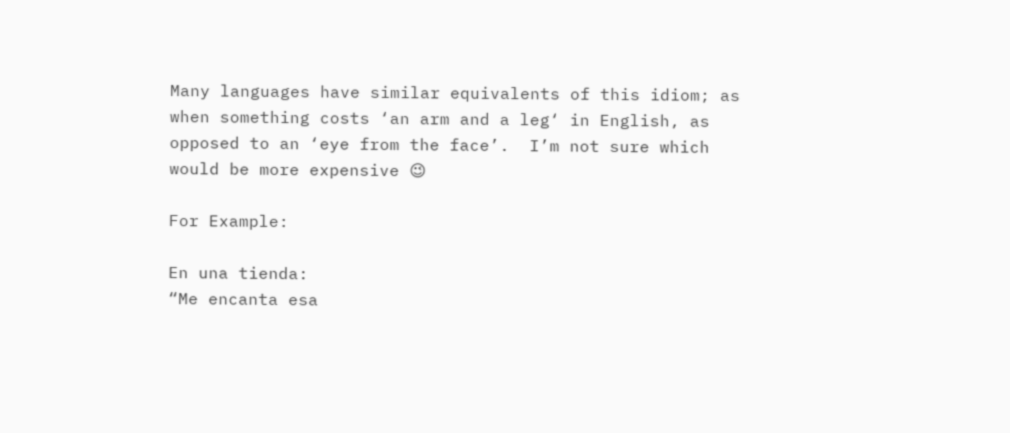Many languages have similar equivalents of this idiom; as  when something costs ‘an arm and a leg‘ in English, as opposed to an ‘eye from the face’.  I’m not sure which would be more expensive 😉

For Example:

En una tienda:
“Me encanta esa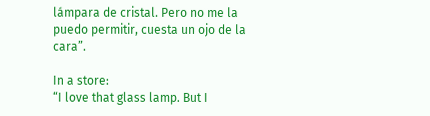lámpara de cristal. Pero no me la puedo permitir, cuesta un ojo de la cara”.

In a store:
“I love that glass lamp. But I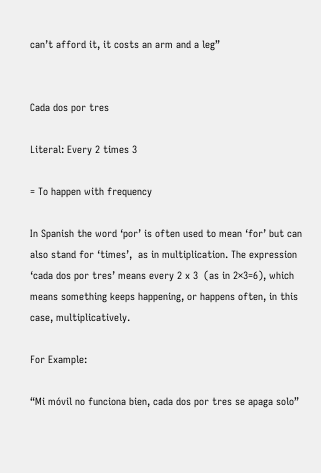can’t afford it, it costs an arm and a leg”


Cada dos por tres

Literal: Every 2 times 3

= To happen with frequency

In Spanish the word ‘por’ is often used to mean ‘for’ but can also stand for ‘times’,  as in multiplication. The expression ‘cada dos por tres’ means every 2 x 3  (as in 2×3=6), which means something keeps happening, or happens often, in this case, multiplicatively.

For Example:

“Mi móvil no funciona bien, cada dos por tres se apaga solo”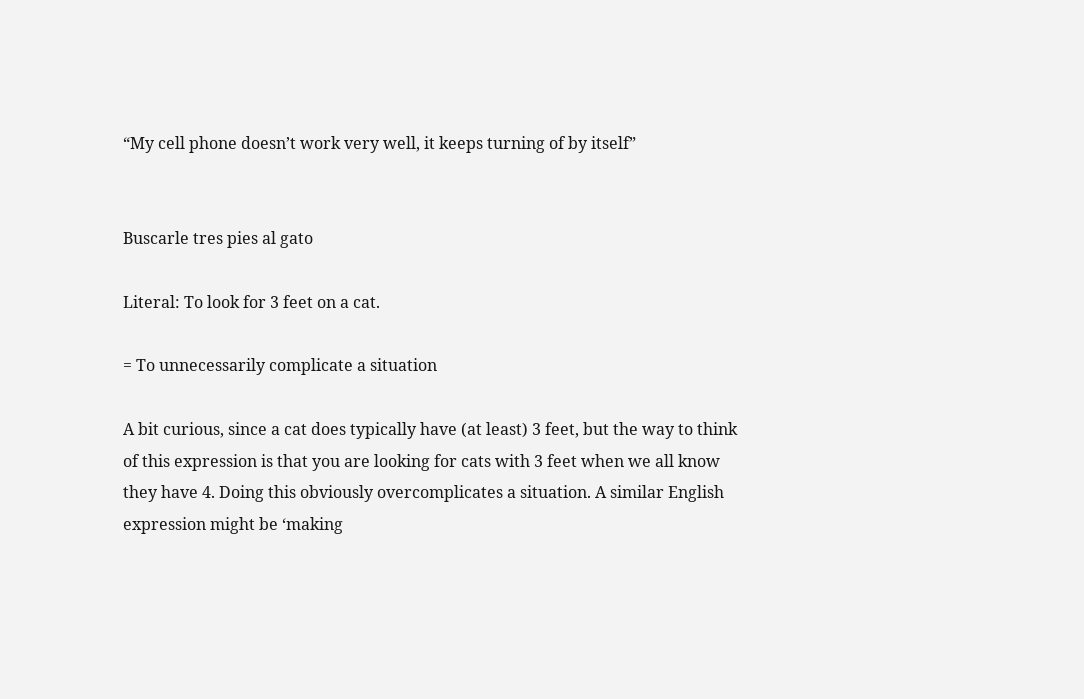“My cell phone doesn’t work very well, it keeps turning of by itself”


Buscarle tres pies al gato

Literal: To look for 3 feet on a cat.

= To unnecessarily complicate a situation

A bit curious, since a cat does typically have (at least) 3 feet, but the way to think of this expression is that you are looking for cats with 3 feet when we all know they have 4. Doing this obviously overcomplicates a situation. A similar English expression might be ‘making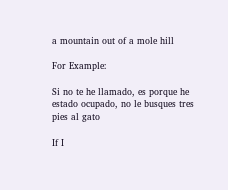a mountain out of a mole hill

For Example:

Si no te he llamado, es porque he estado ocupado, no le busques tres pies al gato

If I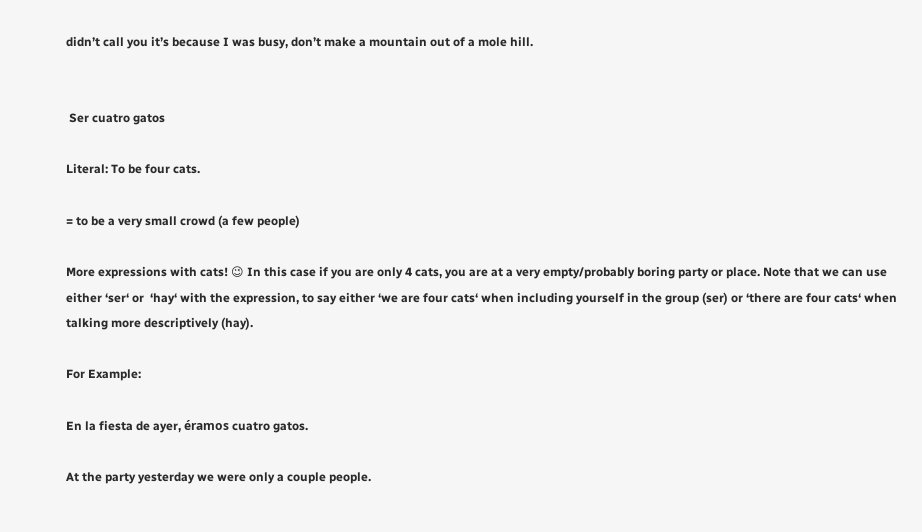didn’t call you it’s because I was busy, don’t make a mountain out of a mole hill.


 Ser cuatro gatos

Literal: To be four cats.

= to be a very small crowd (a few people)

More expressions with cats! 😉 In this case if you are only 4 cats, you are at a very empty/probably boring party or place. Note that we can use either ‘ser‘ or  ‘hay‘ with the expression, to say either ‘we are four cats‘ when including yourself in the group (ser) or ‘there are four cats‘ when talking more descriptively (hay).

For Example:

En la fiesta de ayer, éramos cuatro gatos.

At the party yesterday we were only a couple people.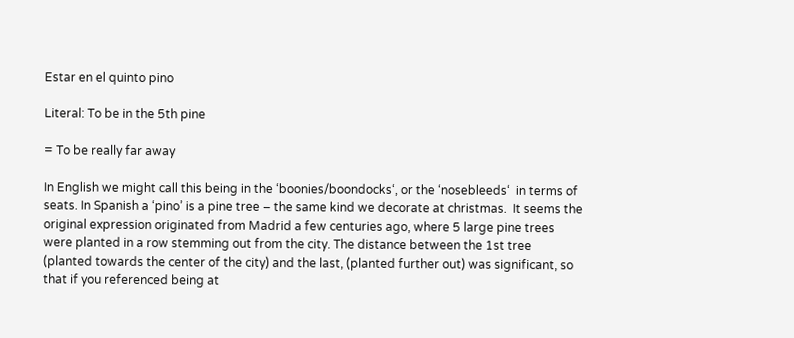Estar en el quinto pino

Literal: To be in the 5th pine

= To be really far away

In English we might call this being in the ‘boonies/boondocks‘, or the ‘nosebleeds‘  in terms of seats. In Spanish a ‘pino’ is a pine tree – the same kind we decorate at christmas.  It seems the original expression originated from Madrid a few centuries ago, where 5 large pine trees were planted in a row stemming out from the city. The distance between the 1st tree (planted towards the center of the city) and the last, (planted further out) was significant, so that if you referenced being at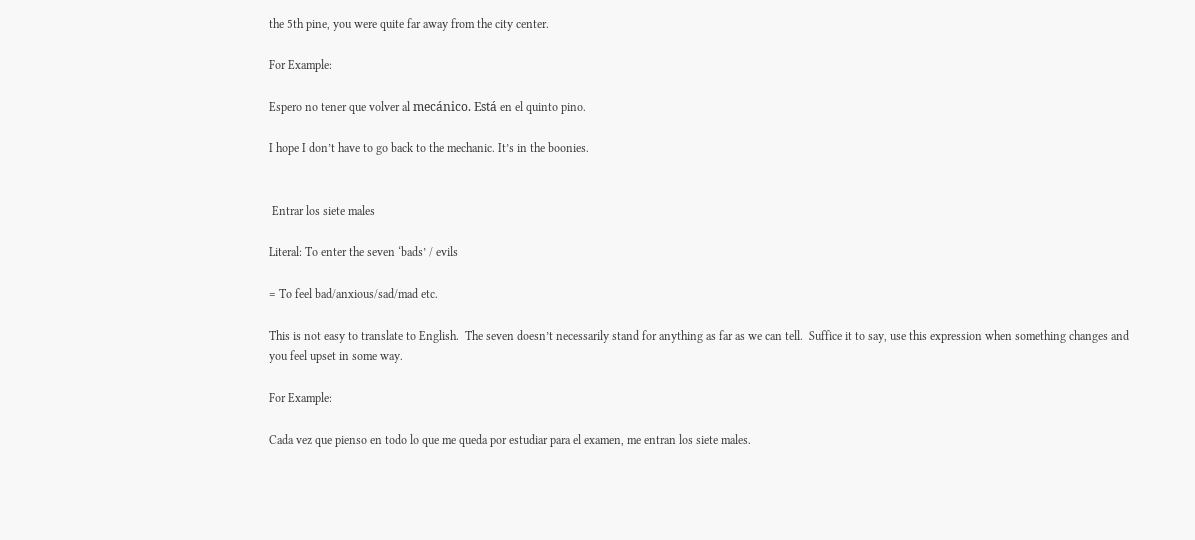the 5th pine, you were quite far away from the city center.

For Example:

Espero no tener que volver al mecánico. Está en el quinto pino.

I hope I don’t have to go back to the mechanic. It’s in the boonies.


 Entrar los siete males

Literal: To enter the seven ‘bads’ / evils

= To feel bad/anxious/sad/mad etc.

This is not easy to translate to English.  The seven doesn’t necessarily stand for anything as far as we can tell.  Suffice it to say, use this expression when something changes and you feel upset in some way.

For Example:

Cada vez que pienso en todo lo que me queda por estudiar para el examen, me entran los siete males.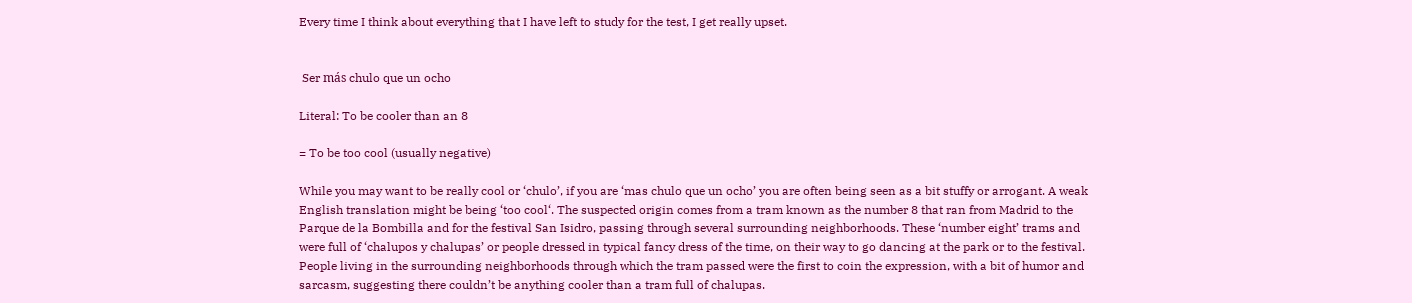Every time I think about everything that I have left to study for the test, I get really upset.


 Ser más chulo que un ocho

Literal: To be cooler than an 8

= To be too cool (usually negative)

While you may want to be really cool or ‘chulo’, if you are ‘mas chulo que un ocho’ you are often being seen as a bit stuffy or arrogant. A weak English translation might be being ‘too cool‘. The suspected origin comes from a tram known as the number 8 that ran from Madrid to the Parque de la Bombilla and for the festival San Isidro, passing through several surrounding neighborhoods. These ‘number eight’ trams and were full of ‘chalupos y chalupas’ or people dressed in typical fancy dress of the time, on their way to go dancing at the park or to the festival.  People living in the surrounding neighborhoods through which the tram passed were the first to coin the expression, with a bit of humor and sarcasm, suggesting there couldn’t be anything cooler than a tram full of chalupas.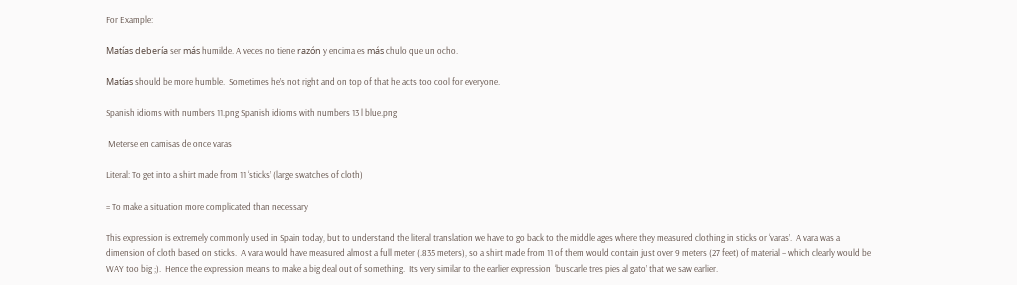For Example:

Matías debería ser más humilde. A veces no tiene razón y encima es más chulo que un ocho.

Matías should be more humble.  Sometimes he’s not right and on top of that he acts too cool for everyone.

Spanish idioms with numbers 11.png Spanish idioms with numbers 13 l blue.png

 Meterse en camisas de once varas

Literal: To get into a shirt made from 11 ‘sticks’ (large swatches of cloth)

= To make a situation more complicated than necessary

This expression is extremely commonly used in Spain today, but to understand the literal translation we have to go back to the middle ages where they measured clothing in sticks or ‘varas’.  A vara was a dimension of cloth based on sticks.  A vara would have measured almost a full meter (.835 meters), so a shirt made from 11 of them would contain just over 9 meters (27 feet) of material – which clearly would be WAY too big ;).  Hence the expression means to make a big deal out of something.  Its very similar to the earlier expression  ‘buscarle tres pies al gato’ that we saw earlier.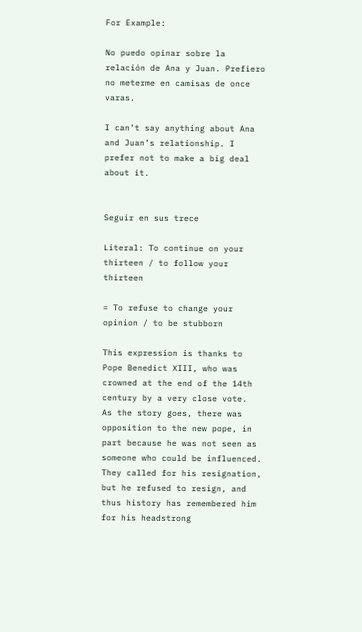For Example:

No puedo opinar sobre la relación de Ana y Juan. Prefiero no meterme en camisas de once varas.

I can’t say anything about Ana and Juan’s relationship. I prefer not to make a big deal about it.


Seguir en sus trece

Literal: To continue on your thirteen / to follow your thirteen

= To refuse to change your opinion / to be stubborn

This expression is thanks to Pope Benedict XIII, who was crowned at the end of the 14th century by a very close vote.  As the story goes, there was opposition to the new pope, in part because he was not seen as someone who could be influenced.  They called for his resignation, but he refused to resign, and thus history has remembered him for his headstrong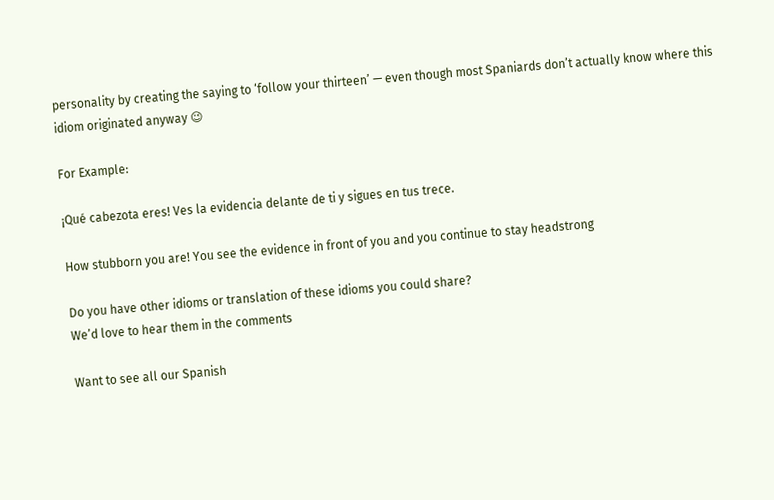personality by creating the saying to ‘follow your thirteen’ — even though most Spaniards don’t actually know where this idiom originated anyway 😉

For Example:

¡Qué cabezota eres! Ves la evidencia delante de ti y sigues en tus trece.

How stubborn you are! You see the evidence in front of you and you continue to stay headstrong

Do you have other idioms or translation of these idioms you could share?
We’d love to hear them in the comments

Want to see all our Spanish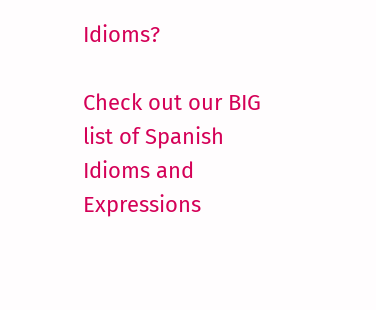Idioms?

Check out our BIG list of Spanish Idioms and Expressions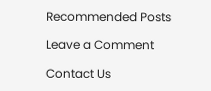Recommended Posts

Leave a Comment

Contact Us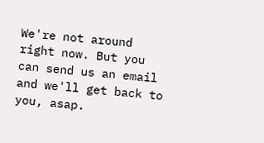We're not around right now. But you can send us an email and we'll get back to you, asap.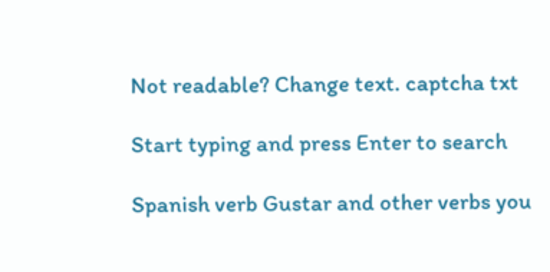Not readable? Change text. captcha txt

Start typing and press Enter to search

Spanish verb Gustar and other verbs you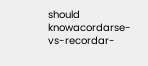should knowacordarse-vs-recordar-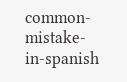common-mistake-in-spanish